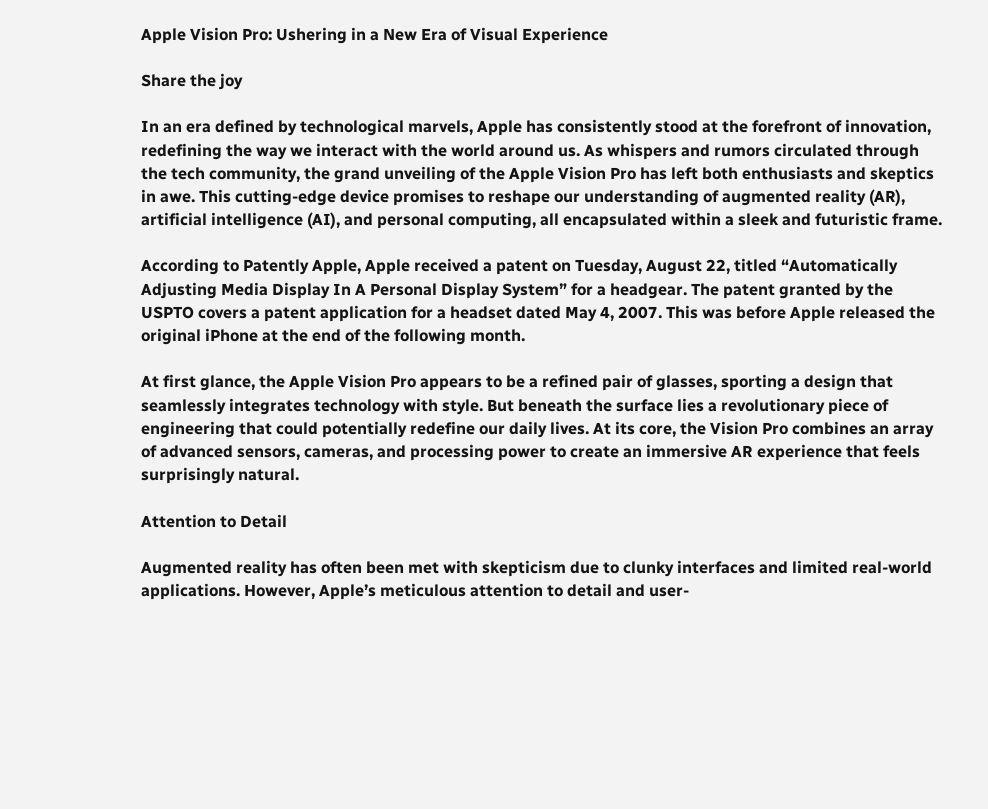Apple Vision Pro: Ushering in a New Era of Visual Experience

Share the joy

In an era defined by technological marvels, Apple has consistently stood at the forefront of innovation, redefining the way we interact with the world around us. As whispers and rumors circulated through the tech community, the grand unveiling of the Apple Vision Pro has left both enthusiasts and skeptics in awe. This cutting-edge device promises to reshape our understanding of augmented reality (AR), artificial intelligence (AI), and personal computing, all encapsulated within a sleek and futuristic frame.

According to Patently Apple, Apple received a patent on Tuesday, August 22, titled “Automatically Adjusting Media Display In A Personal Display System” for a headgear. The patent granted by the USPTO covers a patent application for a headset dated May 4, 2007. This was before Apple released the original iPhone at the end of the following month.

At first glance, the Apple Vision Pro appears to be a refined pair of glasses, sporting a design that seamlessly integrates technology with style. But beneath the surface lies a revolutionary piece of engineering that could potentially redefine our daily lives. At its core, the Vision Pro combines an array of advanced sensors, cameras, and processing power to create an immersive AR experience that feels surprisingly natural.

Attention to Detail

Augmented reality has often been met with skepticism due to clunky interfaces and limited real-world applications. However, Apple’s meticulous attention to detail and user-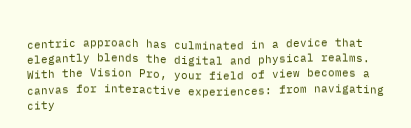centric approach has culminated in a device that elegantly blends the digital and physical realms. With the Vision Pro, your field of view becomes a canvas for interactive experiences: from navigating city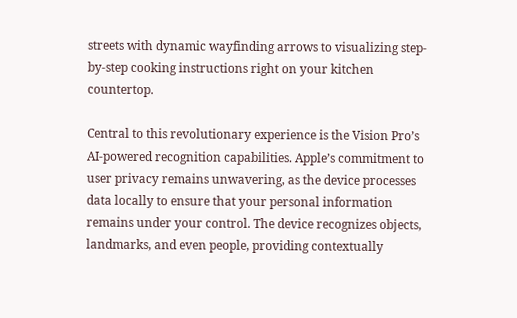streets with dynamic wayfinding arrows to visualizing step-by-step cooking instructions right on your kitchen countertop.

Central to this revolutionary experience is the Vision Pro’s AI-powered recognition capabilities. Apple’s commitment to user privacy remains unwavering, as the device processes data locally to ensure that your personal information remains under your control. The device recognizes objects, landmarks, and even people, providing contextually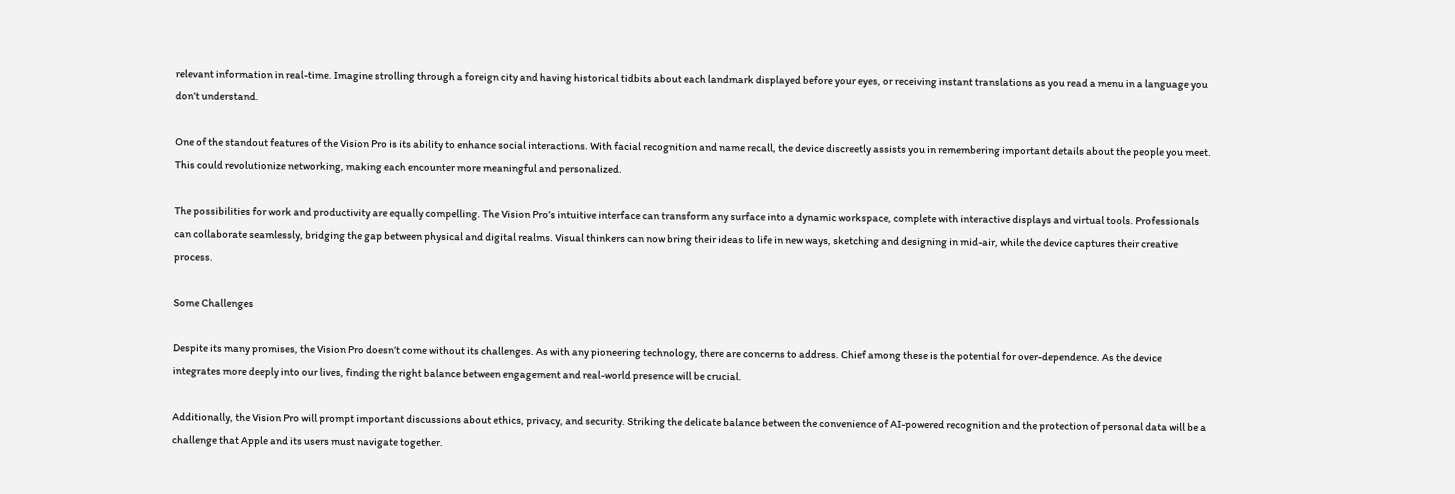relevant information in real-time. Imagine strolling through a foreign city and having historical tidbits about each landmark displayed before your eyes, or receiving instant translations as you read a menu in a language you don’t understand.

One of the standout features of the Vision Pro is its ability to enhance social interactions. With facial recognition and name recall, the device discreetly assists you in remembering important details about the people you meet. This could revolutionize networking, making each encounter more meaningful and personalized.

The possibilities for work and productivity are equally compelling. The Vision Pro’s intuitive interface can transform any surface into a dynamic workspace, complete with interactive displays and virtual tools. Professionals can collaborate seamlessly, bridging the gap between physical and digital realms. Visual thinkers can now bring their ideas to life in new ways, sketching and designing in mid-air, while the device captures their creative process.

Some Challenges

Despite its many promises, the Vision Pro doesn’t come without its challenges. As with any pioneering technology, there are concerns to address. Chief among these is the potential for over-dependence. As the device integrates more deeply into our lives, finding the right balance between engagement and real-world presence will be crucial.

Additionally, the Vision Pro will prompt important discussions about ethics, privacy, and security. Striking the delicate balance between the convenience of AI-powered recognition and the protection of personal data will be a challenge that Apple and its users must navigate together.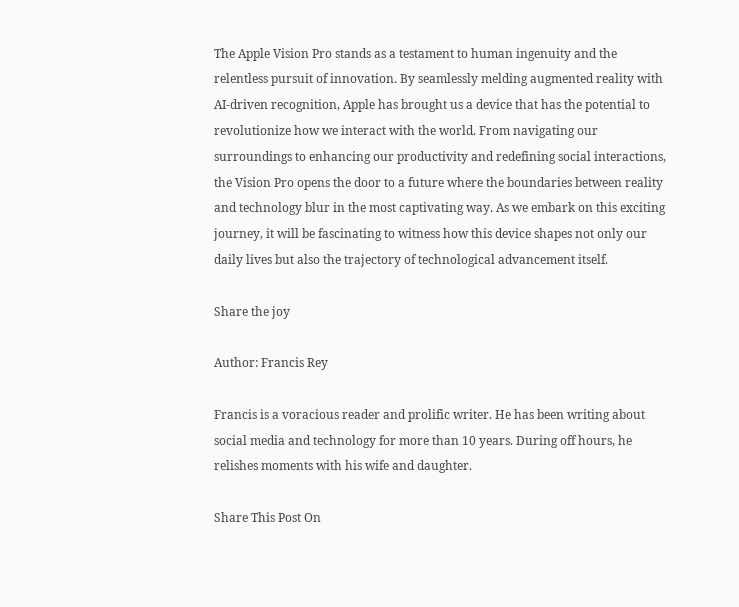The Apple Vision Pro stands as a testament to human ingenuity and the relentless pursuit of innovation. By seamlessly melding augmented reality with AI-driven recognition, Apple has brought us a device that has the potential to revolutionize how we interact with the world. From navigating our surroundings to enhancing our productivity and redefining social interactions, the Vision Pro opens the door to a future where the boundaries between reality and technology blur in the most captivating way. As we embark on this exciting journey, it will be fascinating to witness how this device shapes not only our daily lives but also the trajectory of technological advancement itself.

Share the joy

Author: Francis Rey

Francis is a voracious reader and prolific writer. He has been writing about social media and technology for more than 10 years. During off hours, he relishes moments with his wife and daughter.

Share This Post On